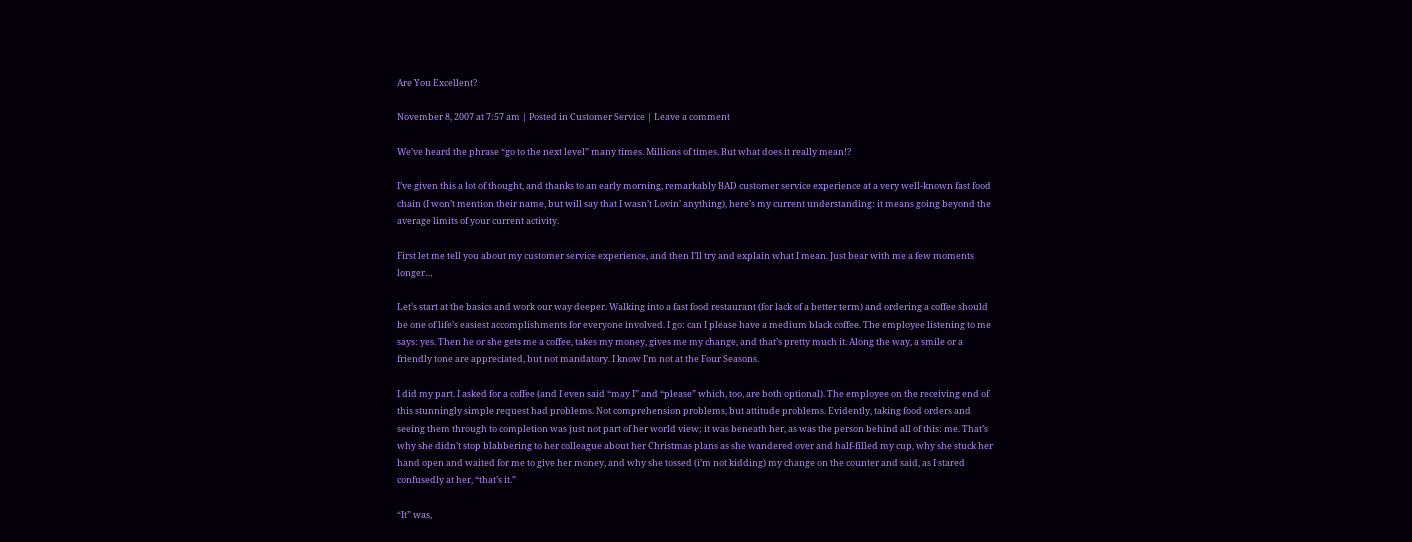Are You Excellent?

November 8, 2007 at 7:57 am | Posted in Customer Service | Leave a comment

We’ve heard the phrase “go to the next level” many times. Millions of times. But what does it really mean!?

I’ve given this a lot of thought, and thanks to an early morning, remarkably BAD customer service experience at a very well-known fast food chain (I won’t mention their name, but will say that I wasn’t Lovin’ anything), here’s my current understanding: it means going beyond the average limits of your current activity.

First let me tell you about my customer service experience, and then I’ll try and explain what I mean. Just bear with me a few moments longer…

Let’s start at the basics and work our way deeper. Walking into a fast food restaurant (for lack of a better term) and ordering a coffee should be one of life’s easiest accomplishments for everyone involved. I go: can I please have a medium black coffee. The employee listening to me says: yes. Then he or she gets me a coffee, takes my money, gives me my change, and that’s pretty much it. Along the way, a smile or a friendly tone are appreciated, but not mandatory. I know I’m not at the Four Seasons.

I did my part. I asked for a coffee (and I even said “may I” and “please” which, too, are both optional). The employee on the receiving end of this stunningly simple request had problems. Not comprehension problems, but attitude problems. Evidently, taking food orders and seeing them through to completion was just not part of her world view; it was beneath her, as was the person behind all of this: me. That’s why she didn’t stop blabbering to her colleague about her Christmas plans as she wandered over and half-filled my cup, why she stuck her hand open and waited for me to give her money, and why she tossed (i’m not kidding) my change on the counter and said, as I stared confusedly at her, “that’s it.”

“It” was,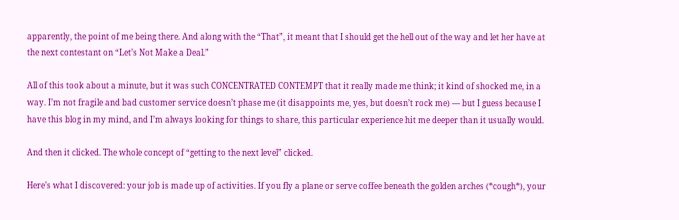apparently, the point of me being there. And along with the “That”, it meant that I should get the hell out of the way and let her have at the next contestant on “Let’s Not Make a Deal.”

All of this took about a minute, but it was such CONCENTRATED CONTEMPT that it really made me think; it kind of shocked me, in a way. I’m not fragile and bad customer service doesn’t phase me (it disappoints me, yes, but doesn’t rock me) — but I guess because I have this blog in my mind, and I’m always looking for things to share, this particular experience hit me deeper than it usually would.

And then it clicked. The whole concept of “getting to the next level” clicked.

Here’s what I discovered: your job is made up of activities. If you fly a plane or serve coffee beneath the golden arches (*cough*), your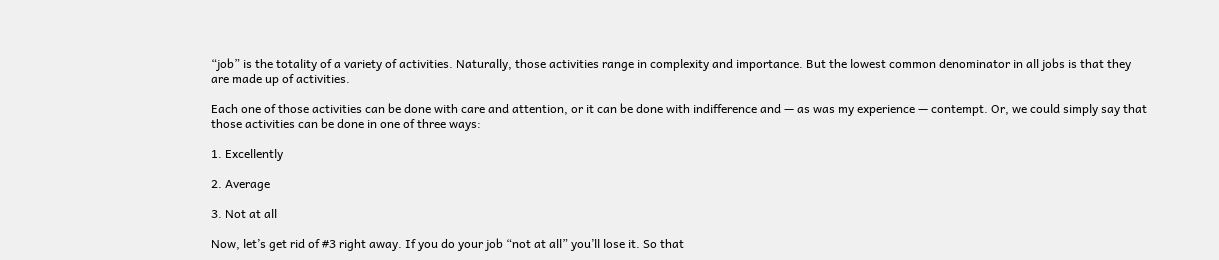“job” is the totality of a variety of activities. Naturally, those activities range in complexity and importance. But the lowest common denominator in all jobs is that they are made up of activities.

Each one of those activities can be done with care and attention, or it can be done with indifference and — as was my experience — contempt. Or, we could simply say that those activities can be done in one of three ways:

1. Excellently

2. Average

3. Not at all

Now, let’s get rid of #3 right away. If you do your job “not at all” you’ll lose it. So that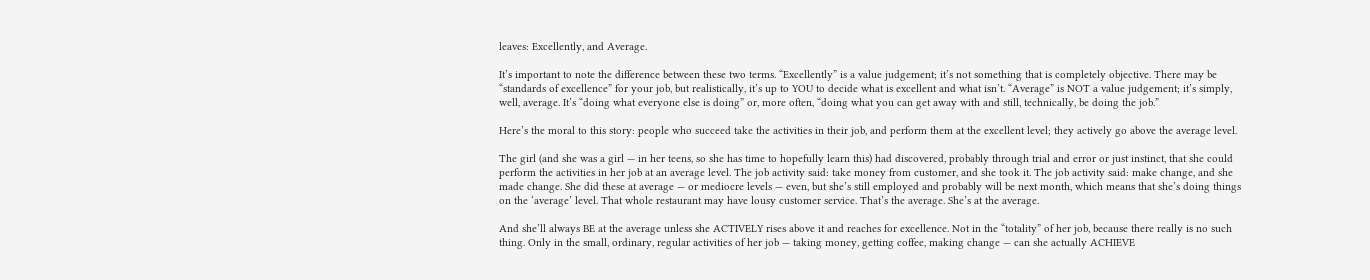leaves: Excellently, and Average.

It’s important to note the difference between these two terms. “Excellently” is a value judgement; it’s not something that is completely objective. There may be “standards of excellence” for your job, but realistically, it’s up to YOU to decide what is excellent and what isn’t. “Average” is NOT a value judgement; it’s simply, well, average. It’s “doing what everyone else is doing” or, more often, “doing what you can get away with and still, technically, be doing the job.”

Here’s the moral to this story: people who succeed take the activities in their job, and perform them at the excellent level; they actively go above the average level.

The girl (and she was a girl — in her teens, so she has time to hopefully learn this) had discovered, probably through trial and error or just instinct, that she could perform the activities in her job at an average level. The job activity said: take money from customer, and she took it. The job activity said: make change, and she made change. She did these at average — or mediocre levels — even, but she’s still employed and probably will be next month, which means that she’s doing things on the ‘average’ level. That whole restaurant may have lousy customer service. That’s the average. She’s at the average.

And she’ll always BE at the average unless she ACTIVELY rises above it and reaches for excellence. Not in the “totality” of her job, because there really is no such thing. Only in the small, ordinary, regular activities of her job — taking money, getting coffee, making change — can she actually ACHIEVE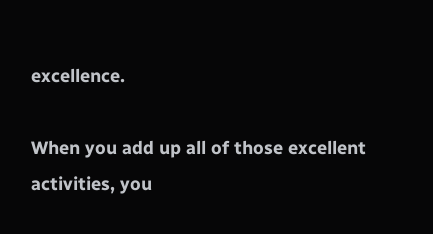excellence.

When you add up all of those excellent activities, you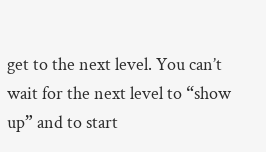get to the next level. You can’t wait for the next level to “show up” and to start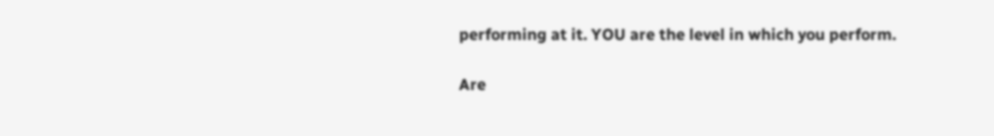performing at it. YOU are the level in which you perform.

Are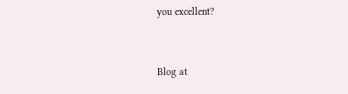you excellent?


Blog at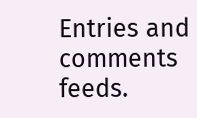Entries and comments feeds.